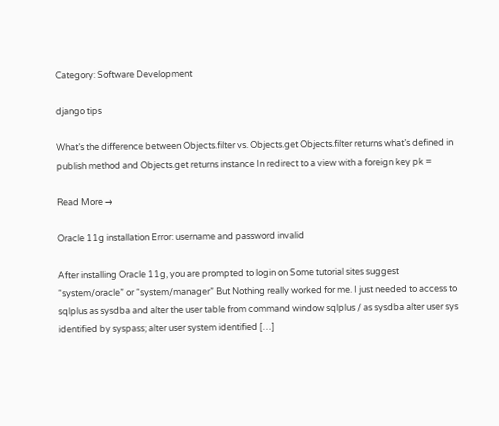Category: Software Development

django tips

What’s the difference between Objects.filter vs. Objects.get Objects.filter returns what’s defined in publish method and Objects.get returns instance In redirect to a view with a foreign key pk =

Read More →

Oracle 11g installation Error: username and password invalid

After installing Oracle 11g, you are prompted to login on Some tutorial sites suggest “system/oracle” or “system/manager” But Nothing really worked for me. I just needed to access to sqlplus as sysdba and alter the user table from command window sqlplus / as sysdba alter user sys identified by syspass; alter user system identified […]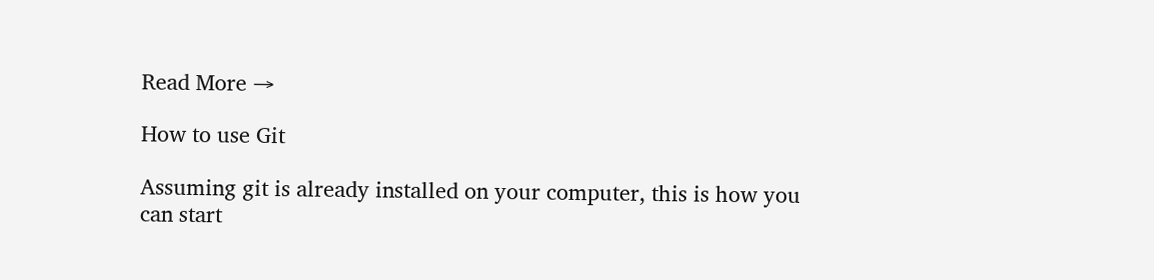Read More →

How to use Git

Assuming git is already installed on your computer, this is how you can start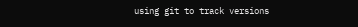using git to track versions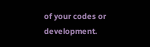of your codes or development.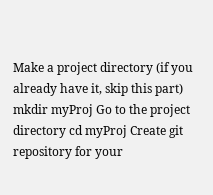Make a project directory (if you already have it, skip this part) mkdir myProj Go to the project directory cd myProj Create git repository for your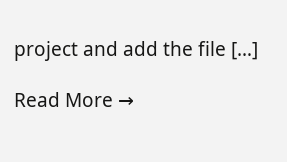project and add the file […]

Read More →